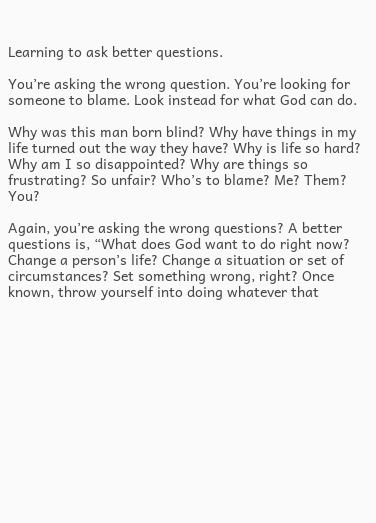Learning to ask better questions.

You’re asking the wrong question. You’re looking for someone to blame. Look instead for what God can do.

Why was this man born blind? Why have things in my life turned out the way they have? Why is life so hard? Why am I so disappointed? Why are things so frustrating? So unfair? Who’s to blame? Me? Them? You?

Again, you’re asking the wrong questions? A better questions is, “What does God want to do right now? Change a person’s life? Change a situation or set of circumstances? Set something wrong, right? Once known, throw yourself into doing whatever that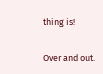thing is!

Over and out.